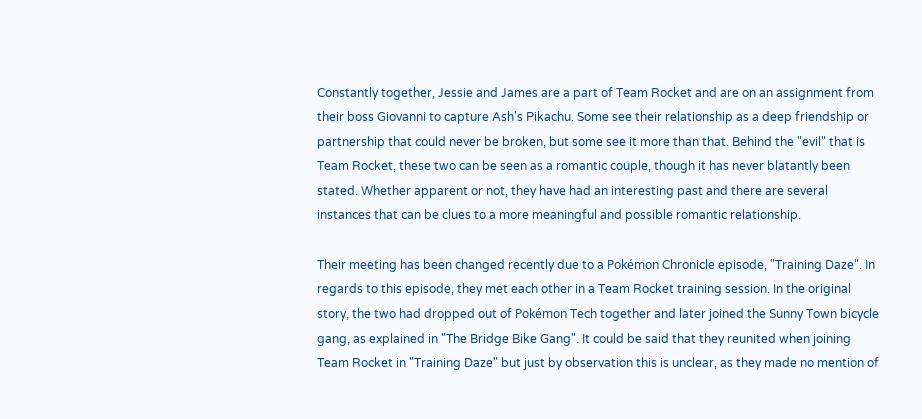Constantly together, Jessie and James are a part of Team Rocket and are on an assignment from their boss Giovanni to capture Ash's Pikachu. Some see their relationship as a deep friendship or partnership that could never be broken, but some see it more than that. Behind the "evil" that is Team Rocket, these two can be seen as a romantic couple, though it has never blatantly been stated. Whether apparent or not, they have had an interesting past and there are several instances that can be clues to a more meaningful and possible romantic relationship.

Their meeting has been changed recently due to a Pokémon Chronicle episode, "Training Daze". In regards to this episode, they met each other in a Team Rocket training session. In the original story, the two had dropped out of Pokémon Tech together and later joined the Sunny Town bicycle gang, as explained in "The Bridge Bike Gang". It could be said that they reunited when joining Team Rocket in "Training Daze" but just by observation this is unclear, as they made no mention of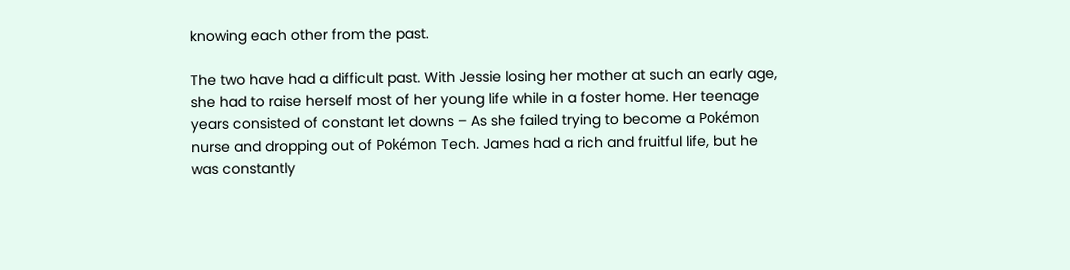knowing each other from the past.

The two have had a difficult past. With Jessie losing her mother at such an early age, she had to raise herself most of her young life while in a foster home. Her teenage years consisted of constant let downs – As she failed trying to become a Pokémon nurse and dropping out of Pokémon Tech. James had a rich and fruitful life, but he was constantly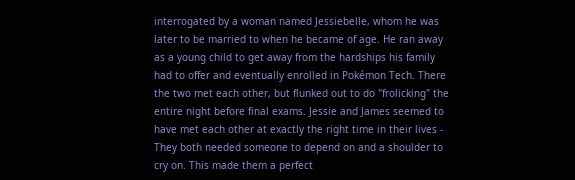interrogated by a woman named Jessiebelle, whom he was later to be married to when he became of age. He ran away as a young child to get away from the hardships his family had to offer and eventually enrolled in Pokémon Tech. There the two met each other, but flunked out to do "frolicking" the entire night before final exams. Jessie and James seemed to have met each other at exactly the right time in their lives - They both needed someone to depend on and a shoulder to cry on. This made them a perfect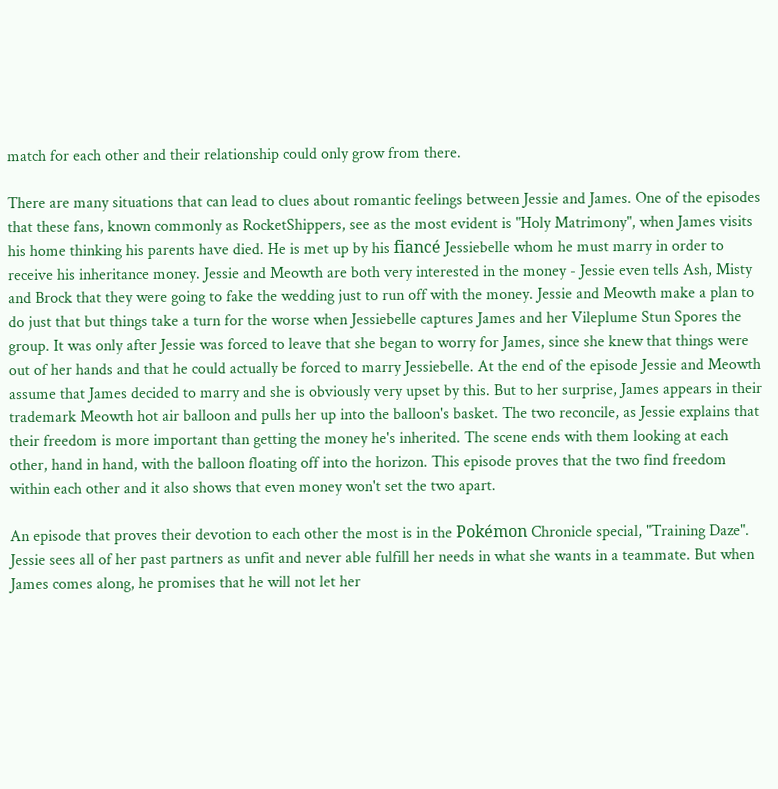match for each other and their relationship could only grow from there.

There are many situations that can lead to clues about romantic feelings between Jessie and James. One of the episodes that these fans, known commonly as RocketShippers, see as the most evident is "Holy Matrimony", when James visits his home thinking his parents have died. He is met up by his fiancé Jessiebelle whom he must marry in order to receive his inheritance money. Jessie and Meowth are both very interested in the money - Jessie even tells Ash, Misty and Brock that they were going to fake the wedding just to run off with the money. Jessie and Meowth make a plan to do just that but things take a turn for the worse when Jessiebelle captures James and her Vileplume Stun Spores the group. It was only after Jessie was forced to leave that she began to worry for James, since she knew that things were out of her hands and that he could actually be forced to marry Jessiebelle. At the end of the episode Jessie and Meowth assume that James decided to marry and she is obviously very upset by this. But to her surprise, James appears in their trademark Meowth hot air balloon and pulls her up into the balloon's basket. The two reconcile, as Jessie explains that their freedom is more important than getting the money he's inherited. The scene ends with them looking at each other, hand in hand, with the balloon floating off into the horizon. This episode proves that the two find freedom within each other and it also shows that even money won't set the two apart.

An episode that proves their devotion to each other the most is in the Pokémon Chronicle special, "Training Daze". Jessie sees all of her past partners as unfit and never able fulfill her needs in what she wants in a teammate. But when James comes along, he promises that he will not let her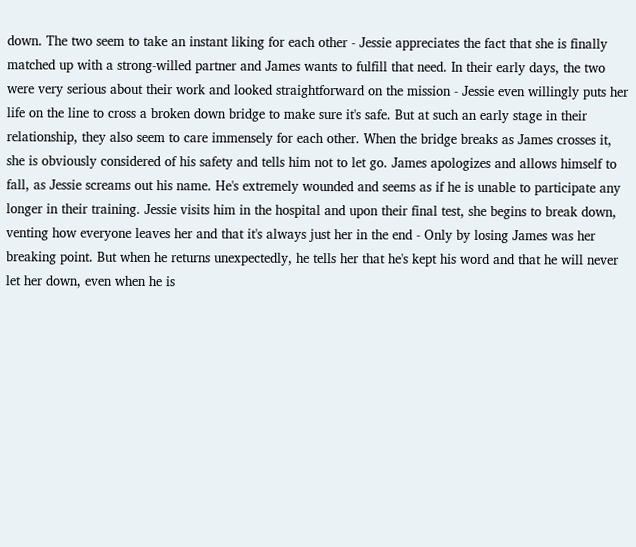down. The two seem to take an instant liking for each other - Jessie appreciates the fact that she is finally matched up with a strong-willed partner and James wants to fulfill that need. In their early days, the two were very serious about their work and looked straightforward on the mission - Jessie even willingly puts her life on the line to cross a broken down bridge to make sure it's safe. But at such an early stage in their relationship, they also seem to care immensely for each other. When the bridge breaks as James crosses it, she is obviously considered of his safety and tells him not to let go. James apologizes and allows himself to fall, as Jessie screams out his name. He's extremely wounded and seems as if he is unable to participate any longer in their training. Jessie visits him in the hospital and upon their final test, she begins to break down, venting how everyone leaves her and that it's always just her in the end - Only by losing James was her breaking point. But when he returns unexpectedly, he tells her that he's kept his word and that he will never let her down, even when he is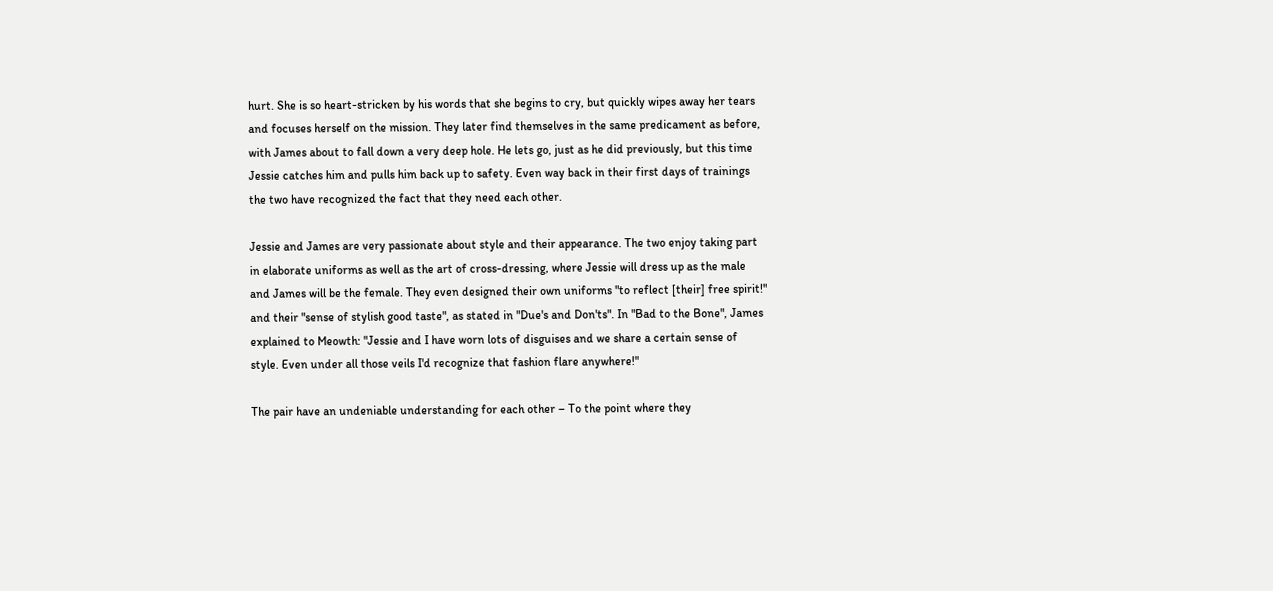hurt. She is so heart-stricken by his words that she begins to cry, but quickly wipes away her tears and focuses herself on the mission. They later find themselves in the same predicament as before, with James about to fall down a very deep hole. He lets go, just as he did previously, but this time Jessie catches him and pulls him back up to safety. Even way back in their first days of trainings the two have recognized the fact that they need each other.

Jessie and James are very passionate about style and their appearance. The two enjoy taking part in elaborate uniforms as well as the art of cross-dressing, where Jessie will dress up as the male and James will be the female. They even designed their own uniforms "to reflect [their] free spirit!" and their "sense of stylish good taste", as stated in "Due's and Don'ts". In "Bad to the Bone", James explained to Meowth: "Jessie and I have worn lots of disguises and we share a certain sense of style. Even under all those veils I'd recognize that fashion flare anywhere!"

The pair have an undeniable understanding for each other – To the point where they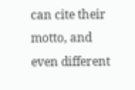can cite their motto, and even different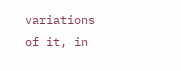variations of it, in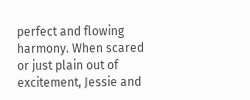perfect and flowing harmony. When scared or just plain out of excitement, Jessie and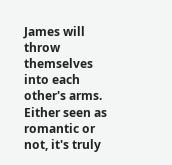James will throw themselves into each other's arms. Either seen as romantic or not, it's truly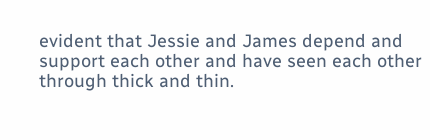evident that Jessie and James depend and support each other and have seen each other through thick and thin.